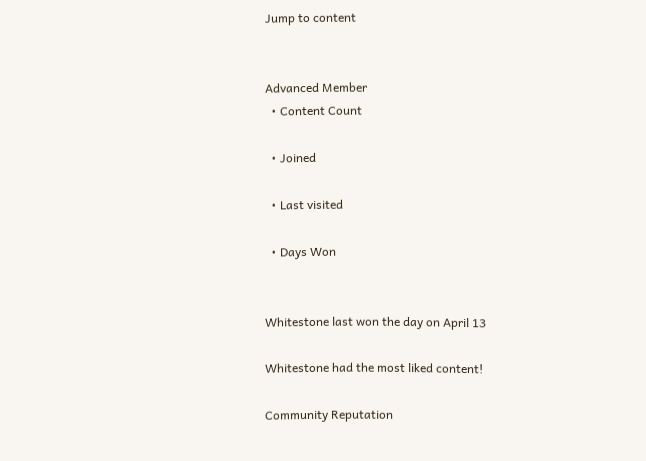Jump to content


Advanced Member
  • Content Count

  • Joined

  • Last visited

  • Days Won


Whitestone last won the day on April 13

Whitestone had the most liked content!

Community Reputation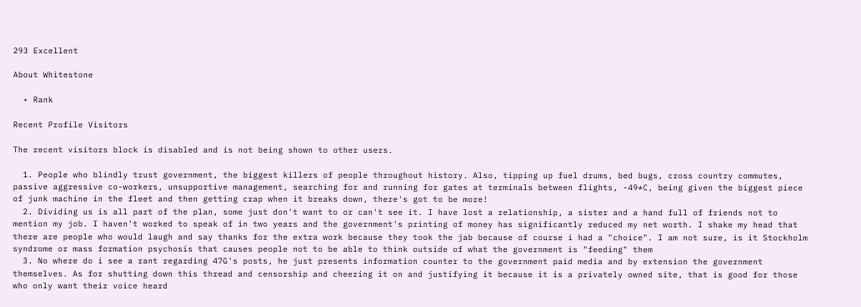293 Excellent

About Whitestone

  • Rank

Recent Profile Visitors

The recent visitors block is disabled and is not being shown to other users.

  1. People who blindly trust government, the biggest killers of people throughout history. Also, tipping up fuel drums, bed bugs, cross country commutes, passive aggressive co-workers, unsupportive management, searching for and running for gates at terminals between flights, -49*C, being given the biggest piece of junk machine in the fleet and then getting crap when it breaks down, there's got to be more!
  2. Dividing us is all part of the plan, some just don't want to or can't see it. I have lost a relationship, a sister and a hand full of friends not to mention my job. I haven't worked to speak of in two years and the government's printing of money has significantly reduced my net worth. I shake my head that there are people who would laugh and say thanks for the extra work because they took the jab because of course i had a "choice". I am not sure, is it Stockholm syndrome or mass formation psychosis that causes people not to be able to think outside of what the government is "feeding" them
  3. No where do i see a rant regarding 47G's posts, he just presents information counter to the government paid media and by extension the government themselves. As for shutting down this thread and censorship and cheering it on and justifying it because it is a privately owned site, that is good for those who only want their voice heard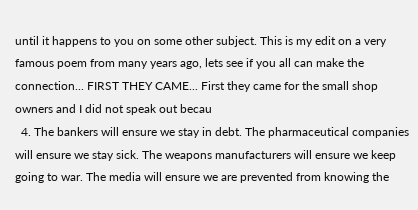until it happens to you on some other subject. This is my edit on a very famous poem from many years ago, lets see if you all can make the connection... FIRST THEY CAME... First they came for the small shop owners and I did not speak out becau
  4. The bankers will ensure we stay in debt. The pharmaceutical companies will ensure we stay sick. The weapons manufacturers will ensure we keep going to war. The media will ensure we are prevented from knowing the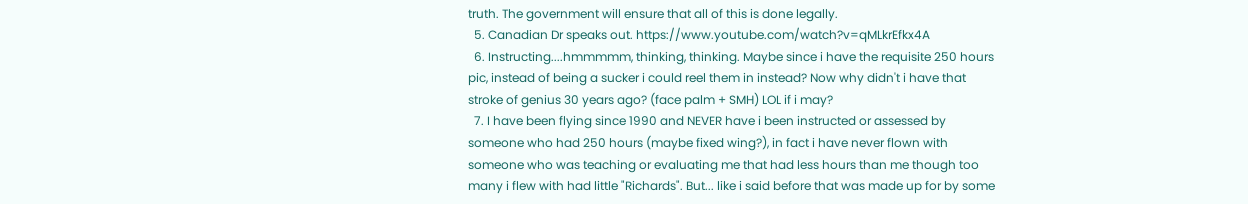truth. The government will ensure that all of this is done legally.
  5. Canadian Dr speaks out. https://www.youtube.com/watch?v=qMLkrEfkx4A
  6. Instructing....hmmmmm, thinking, thinking. Maybe since i have the requisite 250 hours pic, instead of being a sucker i could reel them in instead? Now why didn't i have that stroke of genius 30 years ago? (face palm + SMH) LOL if i may?
  7. I have been flying since 1990 and NEVER have i been instructed or assessed by someone who had 250 hours (maybe fixed wing?), in fact i have never flown with someone who was teaching or evaluating me that had less hours than me though too many i flew with had little "Richards". But... like i said before that was made up for by some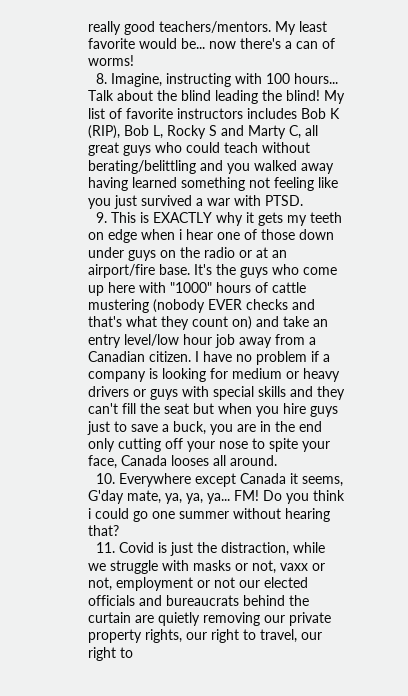really good teachers/mentors. My least favorite would be... now there's a can of worms!
  8. Imagine, instructing with 100 hours... Talk about the blind leading the blind! My list of favorite instructors includes Bob K (RIP), Bob L, Rocky S and Marty C, all great guys who could teach without berating/belittling and you walked away having learned something not feeling like you just survived a war with PTSD.
  9. This is EXACTLY why it gets my teeth on edge when i hear one of those down under guys on the radio or at an airport/fire base. It's the guys who come up here with "1000" hours of cattle mustering (nobody EVER checks and that's what they count on) and take an entry level/low hour job away from a Canadian citizen. I have no problem if a company is looking for medium or heavy drivers or guys with special skills and they can't fill the seat but when you hire guys just to save a buck, you are in the end only cutting off your nose to spite your face, Canada looses all around.
  10. Everywhere except Canada it seems, G'day mate, ya, ya, ya... FM! Do you think i could go one summer without hearing that?
  11. Covid is just the distraction, while we struggle with masks or not, vaxx or not, employment or not our elected officials and bureaucrats behind the curtain are quietly removing our private property rights, our right to travel, our right to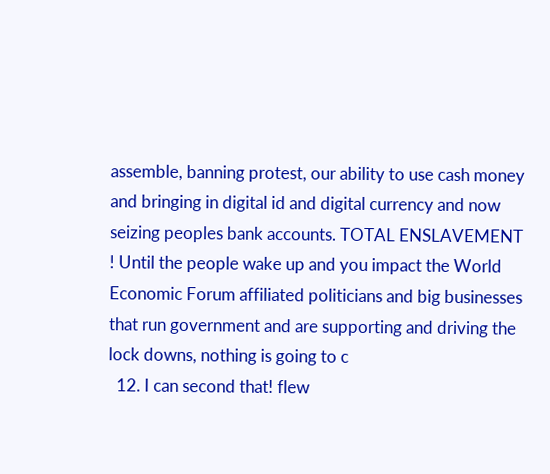assemble, banning protest, our ability to use cash money and bringing in digital id and digital currency and now seizing peoples bank accounts. TOTAL ENSLAVEMENT ! Until the people wake up and you impact the World Economic Forum affiliated politicians and big businesses that run government and are supporting and driving the lock downs, nothing is going to c
  12. I can second that! flew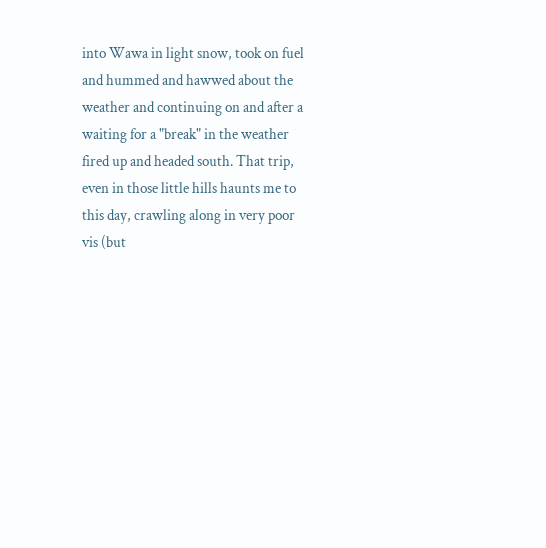into Wawa in light snow, took on fuel and hummed and hawwed about the weather and continuing on and after a waiting for a "break" in the weather fired up and headed south. That trip, even in those little hills haunts me to this day, crawling along in very poor vis (but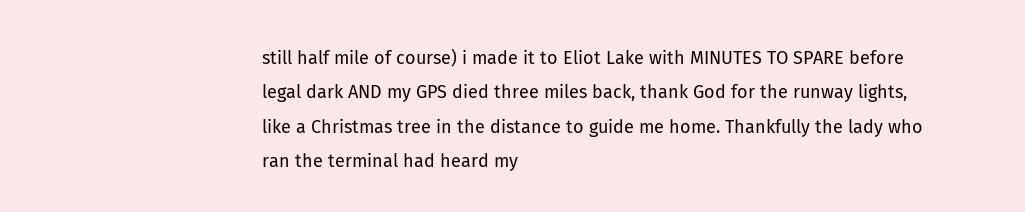still half mile of course) i made it to Eliot Lake with MINUTES TO SPARE before legal dark AND my GPS died three miles back, thank God for the runway lights, like a Christmas tree in the distance to guide me home. Thankfully the lady who ran the terminal had heard my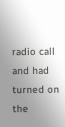radio call and had turned on the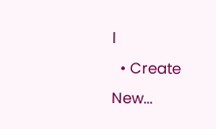l
  • Create New...